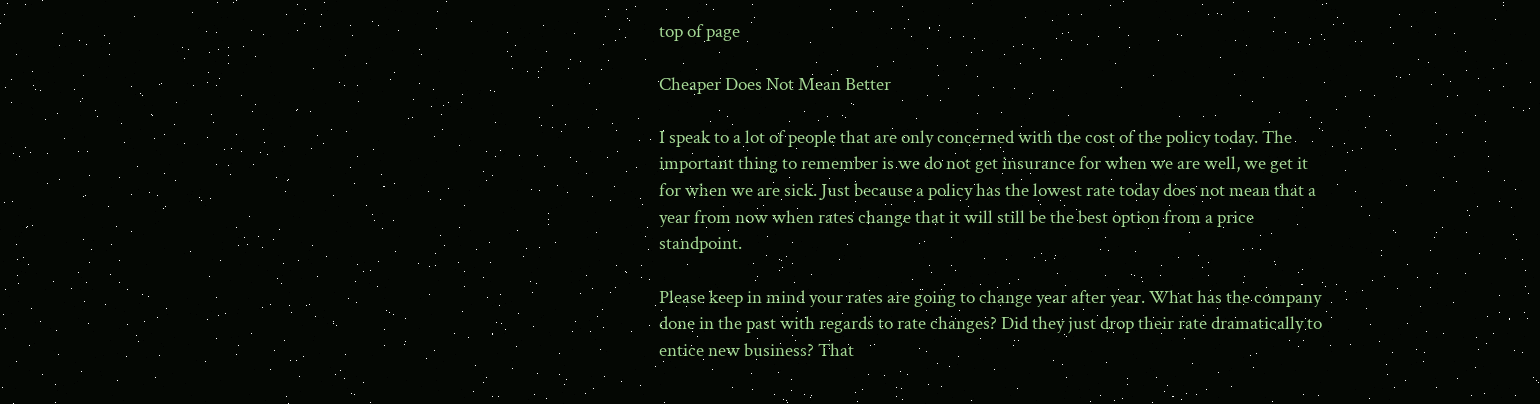top of page

Cheaper Does Not Mean Better

I speak to a lot of people that are only concerned with the cost of the policy today. The important thing to remember is we do not get insurance for when we are well, we get it for when we are sick. Just because a policy has the lowest rate today does not mean that a year from now when rates change that it will still be the best option from a price standpoint.

Please keep in mind your rates are going to change year after year. What has the company done in the past with regards to rate changes? Did they just drop their rate dramatically to entice new business? That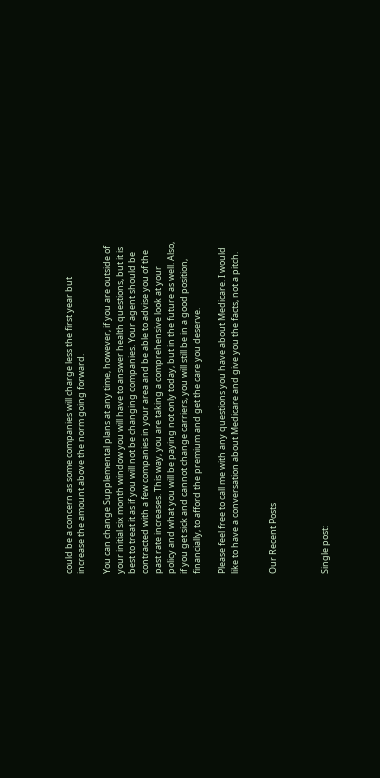could be a concern as some companies will charge less the first year but increase the amount above the norm going forward.

You can change Supplemental plans at any time, however, if you are outside of your initial six month window you will have to answer health questions, but it is best to treat it as if you will not be changing companies. Your agent should be contracted with a few companies in your area and be able to advise you of the past rate increases. This way, you are taking a comprehensive look at your policy and what you will be paying not only today, but in the future as well. Also, if you get sick and cannot change carriers, you will still be in a good position, financially, to afford the premium and get the care you deserve.

Please feel free to call me with any questions you have about Medicare. I would like to have a conversation about Medicare and give you the facts, not a pitch.


Our Recent Posts



Single post: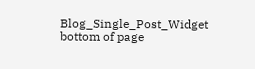Blog_Single_Post_Widget
bottom of page